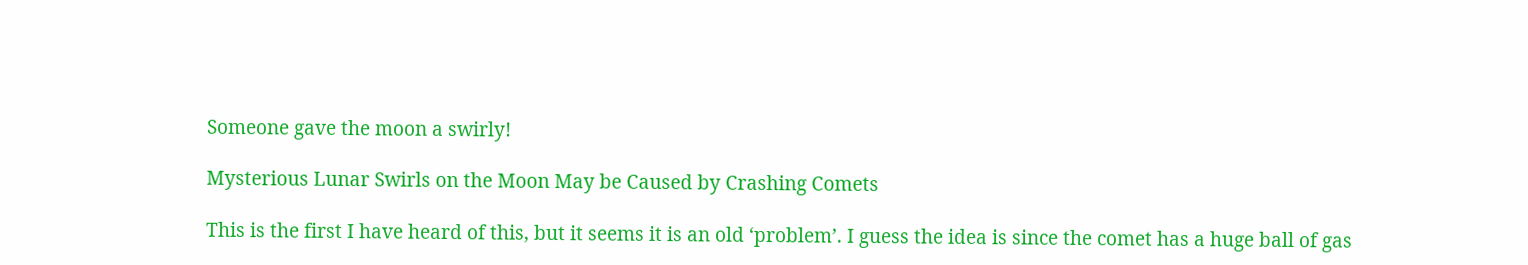Someone gave the moon a swirly!

Mysterious Lunar Swirls on the Moon May be Caused by Crashing Comets

This is the first I have heard of this, but it seems it is an old ‘problem’. I guess the idea is since the comet has a huge ball of gas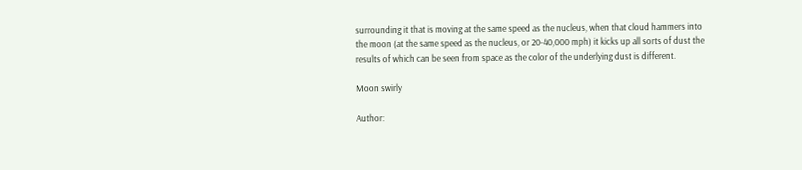surrounding it that is moving at the same speed as the nucleus, when that cloud hammers into the moon (at the same speed as the nucleus, or 20-40,000 mph) it kicks up all sorts of dust the results of which can be seen from space as the color of the underlying dust is different.

Moon swirly

Author: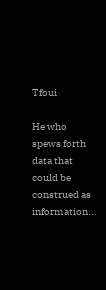Tfoui

He who spews forth data that could be construed as information...